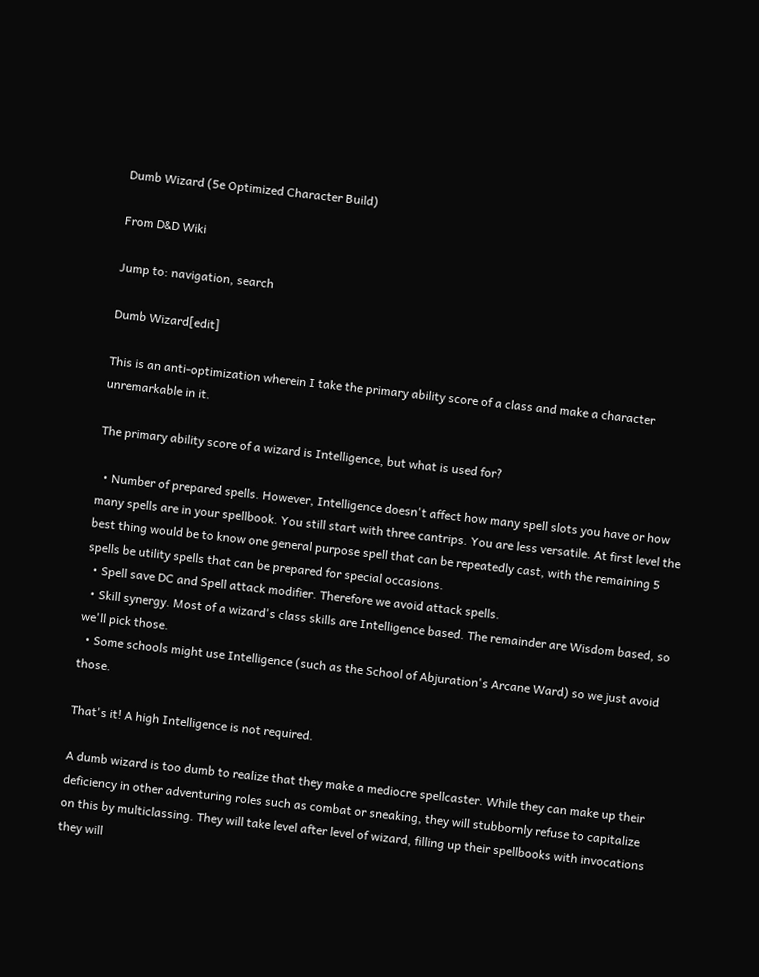Dumb Wizard (5e Optimized Character Build)

From D&D Wiki

Jump to: navigation, search

Dumb Wizard[edit]

This is an anti-optimization wherein I take the primary ability score of a class and make a character unremarkable in it.

The primary ability score of a wizard is Intelligence, but what is used for?

  • Number of prepared spells. However, Intelligence doesn't affect how many spell slots you have or how many spells are in your spellbook. You still start with three cantrips. You are less versatile. At first level the best thing would be to know one general purpose spell that can be repeatedly cast, with the remaining 5 spells be utility spells that can be prepared for special occasions.
  • Spell save DC and Spell attack modifier. Therefore we avoid attack spells.
  • Skill synergy. Most of a wizard's class skills are Intelligence based. The remainder are Wisdom based, so we'll pick those.
  • Some schools might use Intelligence (such as the School of Abjuration's Arcane Ward) so we just avoid those.

That's it! A high Intelligence is not required.

A dumb wizard is too dumb to realize that they make a mediocre spellcaster. While they can make up their deficiency in other adventuring roles such as combat or sneaking, they will stubbornly refuse to capitalize on this by multiclassing. They will take level after level of wizard, filling up their spellbooks with invocations they will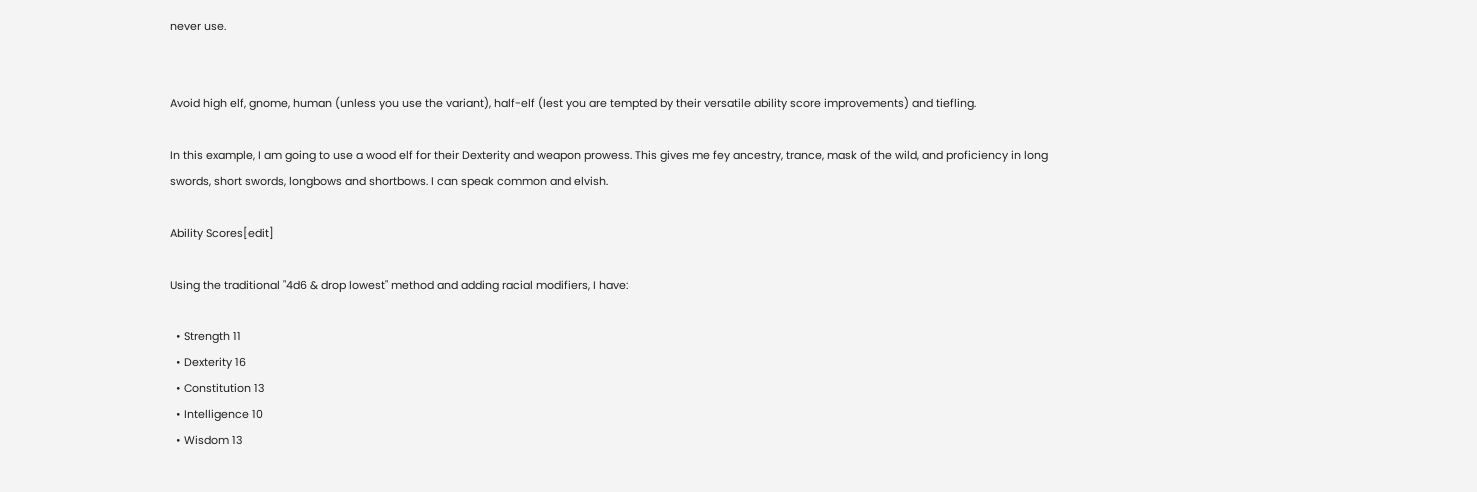never use.


Avoid high elf, gnome, human (unless you use the variant), half-elf (lest you are tempted by their versatile ability score improvements) and tiefling.

In this example, I am going to use a wood elf for their Dexterity and weapon prowess. This gives me fey ancestry, trance, mask of the wild, and proficiency in long swords, short swords, longbows and shortbows. I can speak common and elvish.

Ability Scores[edit]

Using the traditional "4d6 & drop lowest" method and adding racial modifiers, I have:

  • Strength 11
  • Dexterity 16
  • Constitution 13
  • Intelligence 10
  • Wisdom 13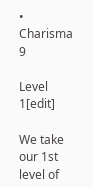• Charisma 9

Level 1[edit]

We take our 1st level of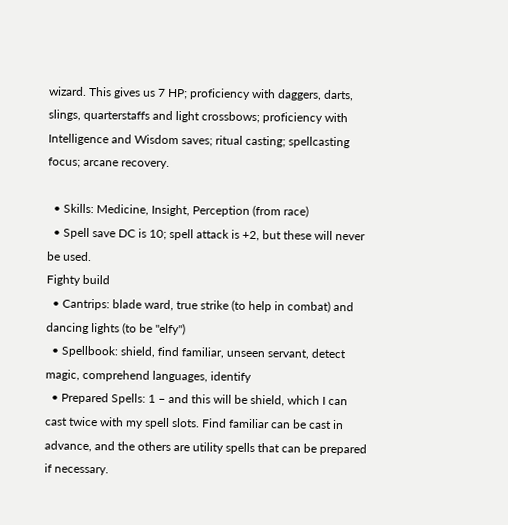wizard. This gives us 7 HP; proficiency with daggers, darts, slings, quarterstaffs and light crossbows; proficiency with Intelligence and Wisdom saves; ritual casting; spellcasting focus; arcane recovery.

  • Skills: Medicine, Insight, Perception (from race)
  • Spell save DC is 10; spell attack is +2, but these will never be used.
Fighty build
  • Cantrips: blade ward, true strike (to help in combat) and dancing lights (to be "elfy")
  • Spellbook: shield, find familiar, unseen servant, detect magic, comprehend languages, identify
  • Prepared Spells: 1 – and this will be shield, which I can cast twice with my spell slots. Find familiar can be cast in advance, and the others are utility spells that can be prepared if necessary.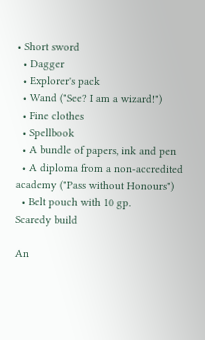• Short sword
  • Dagger
  • Explorer's pack
  • Wand ("See? I am a wizard!")
  • Fine clothes
  • Spellbook
  • A bundle of papers, ink and pen
  • A diploma from a non-accredited academy ("Pass without Honours")
  • Belt pouch with 10 gp.
Scaredy build

An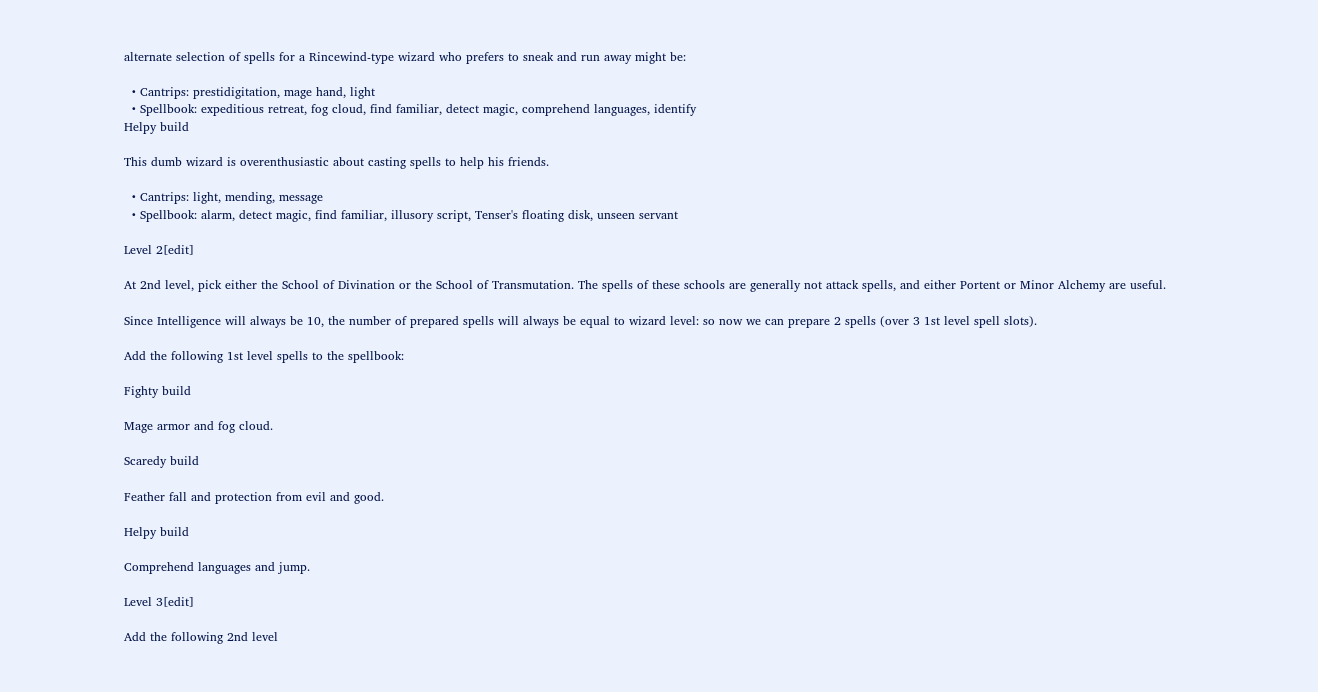alternate selection of spells for a Rincewind-type wizard who prefers to sneak and run away might be:

  • Cantrips: prestidigitation, mage hand, light
  • Spellbook: expeditious retreat, fog cloud, find familiar, detect magic, comprehend languages, identify
Helpy build

This dumb wizard is overenthusiastic about casting spells to help his friends.

  • Cantrips: light, mending, message
  • Spellbook: alarm, detect magic, find familiar, illusory script, Tenser's floating disk, unseen servant

Level 2[edit]

At 2nd level, pick either the School of Divination or the School of Transmutation. The spells of these schools are generally not attack spells, and either Portent or Minor Alchemy are useful.

Since Intelligence will always be 10, the number of prepared spells will always be equal to wizard level: so now we can prepare 2 spells (over 3 1st level spell slots).

Add the following 1st level spells to the spellbook:

Fighty build

Mage armor and fog cloud.

Scaredy build

Feather fall and protection from evil and good.

Helpy build

Comprehend languages and jump.

Level 3[edit]

Add the following 2nd level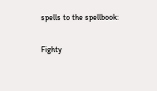spells to the spellbook:

Fighty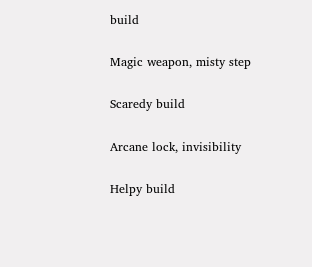build

Magic weapon, misty step

Scaredy build

Arcane lock, invisibility

Helpy build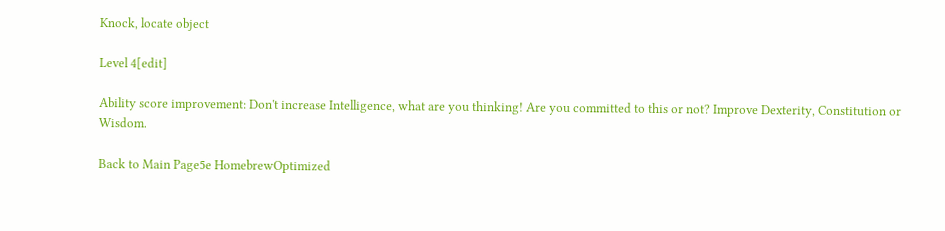Knock, locate object

Level 4[edit]

Ability score improvement: Don't increase Intelligence, what are you thinking! Are you committed to this or not? Improve Dexterity, Constitution or Wisdom.

Back to Main Page5e HomebrewOptimized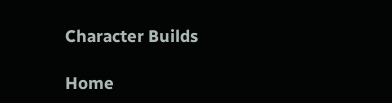Character Builds

Home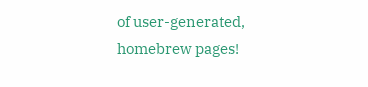of user-generated,
homebrew pages!